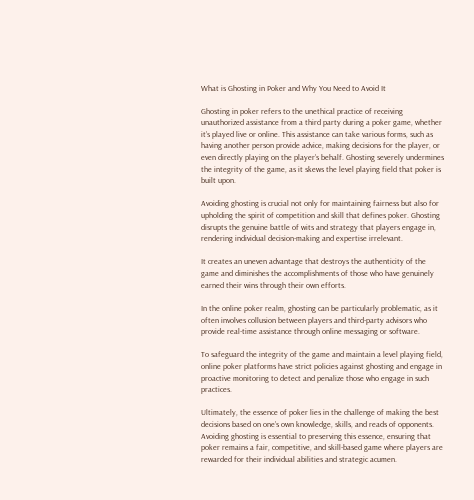What is Ghosting in Poker and Why You Need to Avoid It

Ghosting in poker refers to the unethical practice of receiving unauthorized assistance from a third party during a poker game, whether it’s played live or online. This assistance can take various forms, such as having another person provide advice, making decisions for the player, or even directly playing on the player’s behalf. Ghosting severely undermines the integrity of the game, as it skews the level playing field that poker is built upon.

Avoiding ghosting is crucial not only for maintaining fairness but also for upholding the spirit of competition and skill that defines poker. Ghosting disrupts the genuine battle of wits and strategy that players engage in, rendering individual decision-making and expertise irrelevant.

It creates an uneven advantage that destroys the authenticity of the game and diminishes the accomplishments of those who have genuinely earned their wins through their own efforts.

In the online poker realm, ghosting can be particularly problematic, as it often involves collusion between players and third-party advisors who provide real-time assistance through online messaging or software.

To safeguard the integrity of the game and maintain a level playing field, online poker platforms have strict policies against ghosting and engage in proactive monitoring to detect and penalize those who engage in such practices.

Ultimately, the essence of poker lies in the challenge of making the best decisions based on one’s own knowledge, skills, and reads of opponents. Avoiding ghosting is essential to preserving this essence, ensuring that poker remains a fair, competitive, and skill-based game where players are rewarded for their individual abilities and strategic acumen.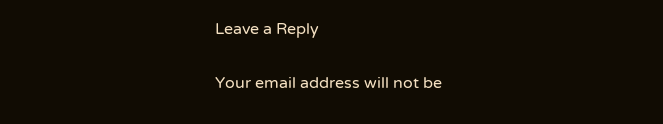Leave a Reply

Your email address will not be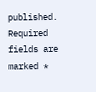published. Required fields are marked *